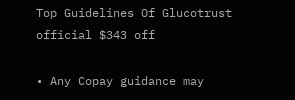Top Guidelines Of Glucotrust official $343 off

• Any Copay guidance may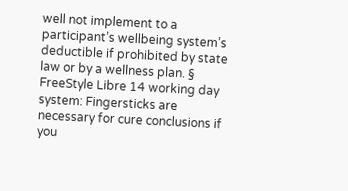well not implement to a participant’s wellbeing system’s deductible if prohibited by state law or by a wellness plan. § FreeStyle Libre 14 working day system: Fingersticks are necessary for cure conclusions if you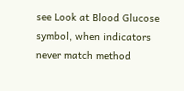see Look at Blood Glucose symbol, when indicators never match method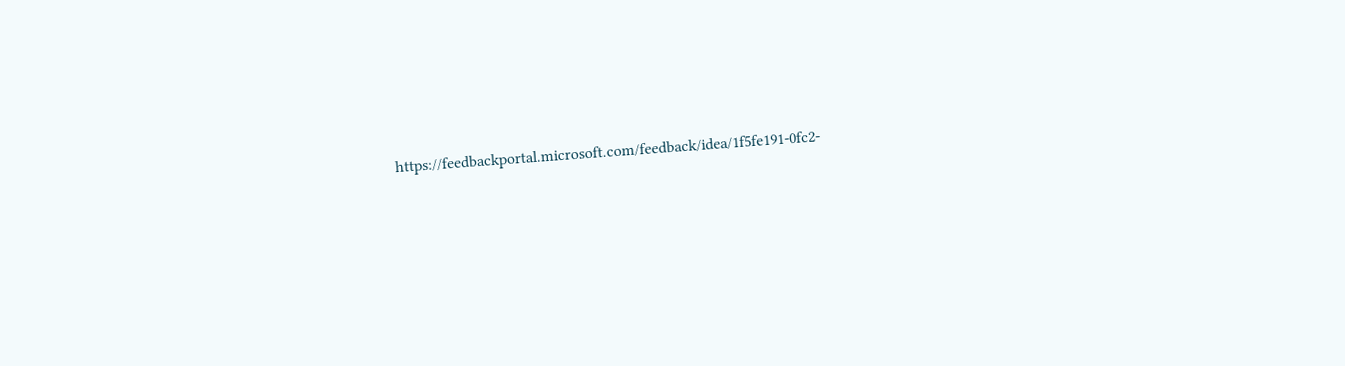https://feedbackportal.microsoft.com/feedback/idea/1f5fe191-0fc2-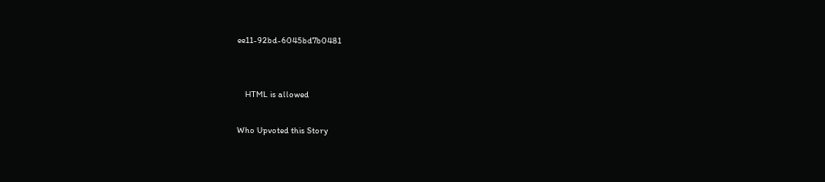ee11-92bd-6045bd7b0481


    HTML is allowed

Who Upvoted this Story